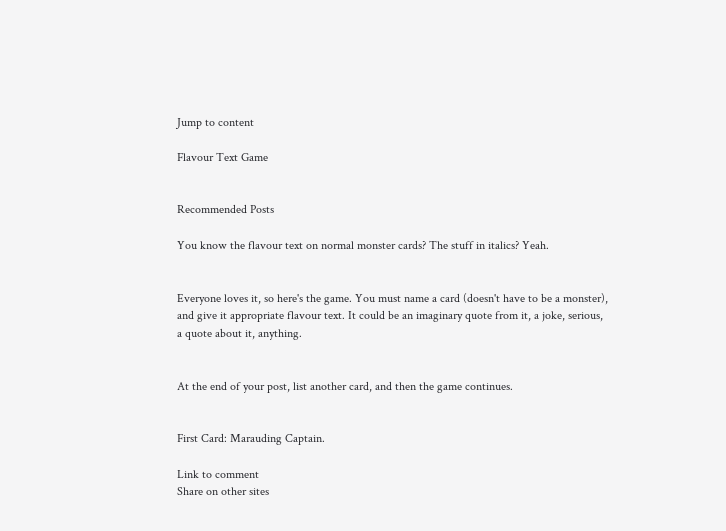Jump to content

Flavour Text Game


Recommended Posts

You know the flavour text on normal monster cards? The stuff in italics? Yeah.


Everyone loves it, so here's the game. You must name a card (doesn't have to be a monster), and give it appropriate flavour text. It could be an imaginary quote from it, a joke, serious, a quote about it, anything.


At the end of your post, list another card, and then the game continues.


First Card: Marauding Captain.

Link to comment
Share on other sites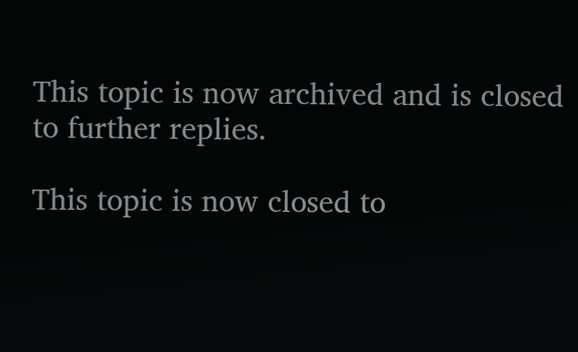This topic is now archived and is closed to further replies.

This topic is now closed to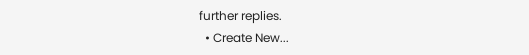further replies.
  • Create New...